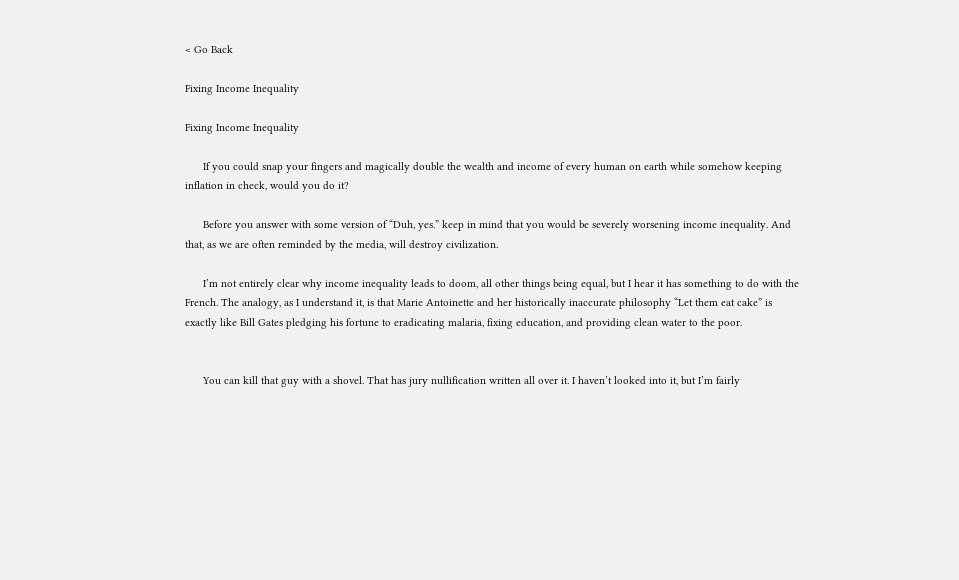< Go Back

Fixing Income Inequality

Fixing Income Inequality

      If you could snap your fingers and magically double the wealth and income of every human on earth while somehow keeping inflation in check, would you do it?

      Before you answer with some version of “Duh, yes.” keep in mind that you would be severely worsening income inequality. And that, as we are often reminded by the media, will destroy civilization.

      I’m not entirely clear why income inequality leads to doom, all other things being equal, but I hear it has something to do with the French. The analogy, as I understand it, is that Marie Antoinette and her historically inaccurate philosophy “Let them eat cake” is exactly like Bill Gates pledging his fortune to eradicating malaria, fixing education, and providing clean water to the poor.


      You can kill that guy with a shovel. That has jury nullification written all over it. I haven’t looked into it, but I’m fairly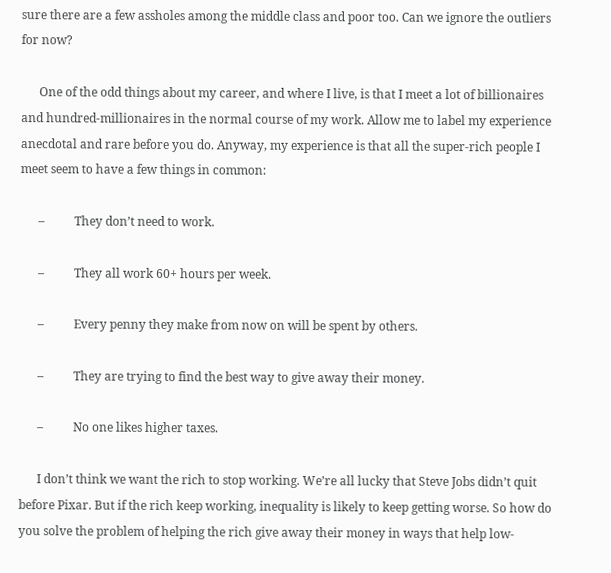sure there are a few assholes among the middle class and poor too. Can we ignore the outliers for now?

      One of the odd things about my career, and where I live, is that I meet a lot of billionaires and hundred-millionaires in the normal course of my work. Allow me to label my experience anecdotal and rare before you do. Anyway, my experience is that all the super-rich people I meet seem to have a few things in common:

      –          They don’t need to work.

      –          They all work 60+ hours per week.

      –          Every penny they make from now on will be spent by others.

      –          They are trying to find the best way to give away their money.

      –          No one likes higher taxes.

      I don’t think we want the rich to stop working. We’re all lucky that Steve Jobs didn’t quit before Pixar. But if the rich keep working, inequality is likely to keep getting worse. So how do you solve the problem of helping the rich give away their money in ways that help low-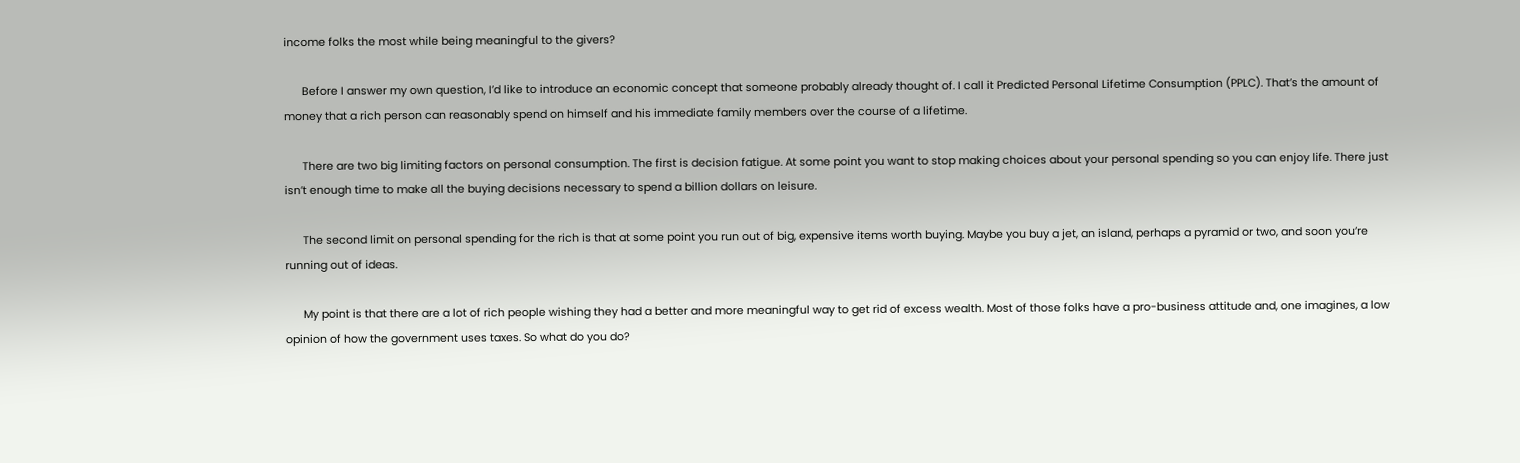income folks the most while being meaningful to the givers?

      Before I answer my own question, I’d like to introduce an economic concept that someone probably already thought of. I call it Predicted Personal Lifetime Consumption (PPLC). That’s the amount of money that a rich person can reasonably spend on himself and his immediate family members over the course of a lifetime.

      There are two big limiting factors on personal consumption. The first is decision fatigue. At some point you want to stop making choices about your personal spending so you can enjoy life. There just isn’t enough time to make all the buying decisions necessary to spend a billion dollars on leisure.

      The second limit on personal spending for the rich is that at some point you run out of big, expensive items worth buying. Maybe you buy a jet, an island, perhaps a pyramid or two, and soon you’re running out of ideas.

      My point is that there are a lot of rich people wishing they had a better and more meaningful way to get rid of excess wealth. Most of those folks have a pro-business attitude and, one imagines, a low opinion of how the government uses taxes. So what do you do?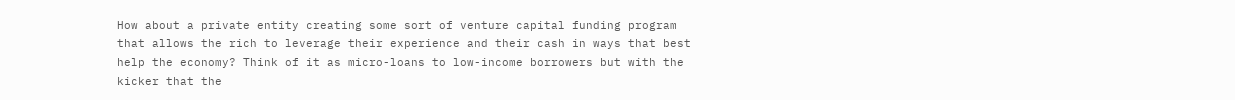How about a private entity creating some sort of venture capital funding program that allows the rich to leverage their experience and their cash in ways that best help the economy? Think of it as micro-loans to low-income borrowers but with the kicker that the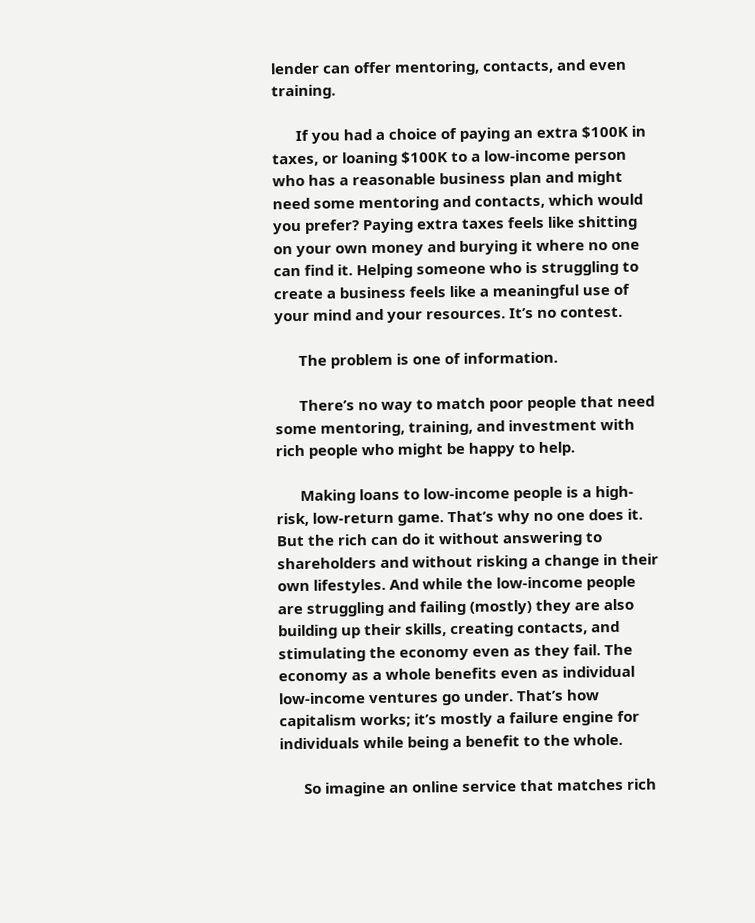lender can offer mentoring, contacts, and even training.

      If you had a choice of paying an extra $100K in taxes, or loaning $100K to a low-income person who has a reasonable business plan and might need some mentoring and contacts, which would you prefer? Paying extra taxes feels like shitting on your own money and burying it where no one can find it. Helping someone who is struggling to create a business feels like a meaningful use of your mind and your resources. It’s no contest.

      The problem is one of information.

      There’s no way to match poor people that need some mentoring, training, and investment with rich people who might be happy to help.

      Making loans to low-income people is a high-risk, low-return game. That’s why no one does it. But the rich can do it without answering to shareholders and without risking a change in their own lifestyles. And while the low-income people are struggling and failing (mostly) they are also building up their skills, creating contacts, and stimulating the economy even as they fail. The economy as a whole benefits even as individual low-income ventures go under. That’s how capitalism works; it’s mostly a failure engine for individuals while being a benefit to the whole.

      So imagine an online service that matches rich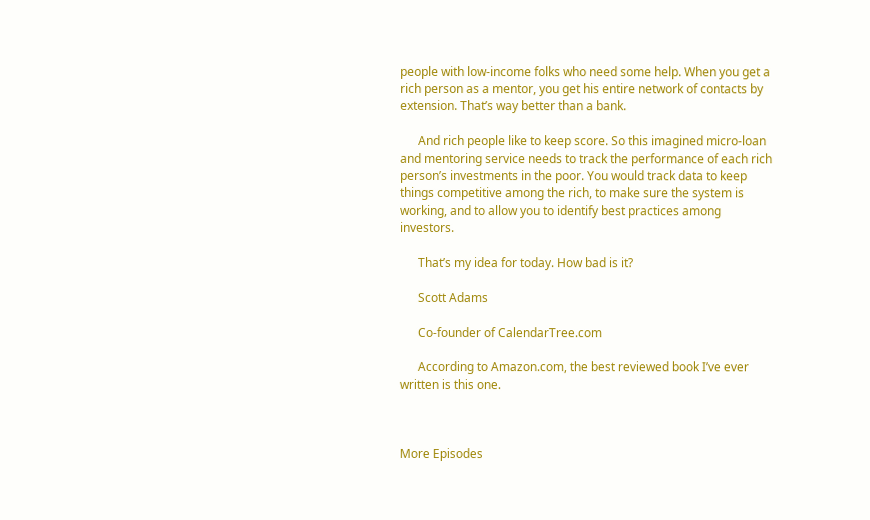people with low-income folks who need some help. When you get a rich person as a mentor, you get his entire network of contacts by extension. That’s way better than a bank.

      And rich people like to keep score. So this imagined micro-loan and mentoring service needs to track the performance of each rich person’s investments in the poor. You would track data to keep things competitive among the rich, to make sure the system is working, and to allow you to identify best practices among investors.

      That’s my idea for today. How bad is it?

      Scott Adams

      Co-founder of CalendarTree.com

      According to Amazon.com, the best reviewed book I’ve ever written is this one.



More Episodes